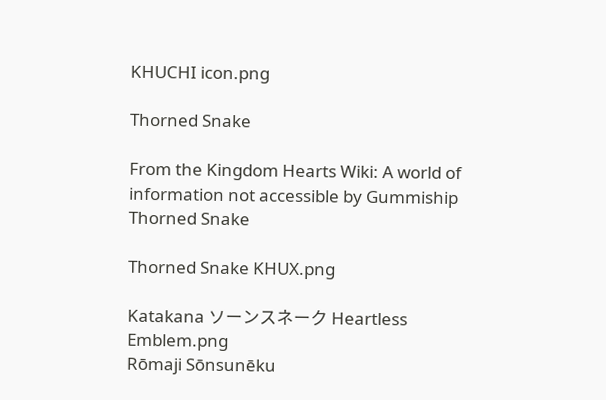KHUCHI icon.png

Thorned Snake

From the Kingdom Hearts Wiki: A world of information not accessible by Gummiship
Thorned Snake

Thorned Snake KHUX.png

Katakana ソーンスネーク Heartless Emblem.png
Rōmaji Sōnsunēku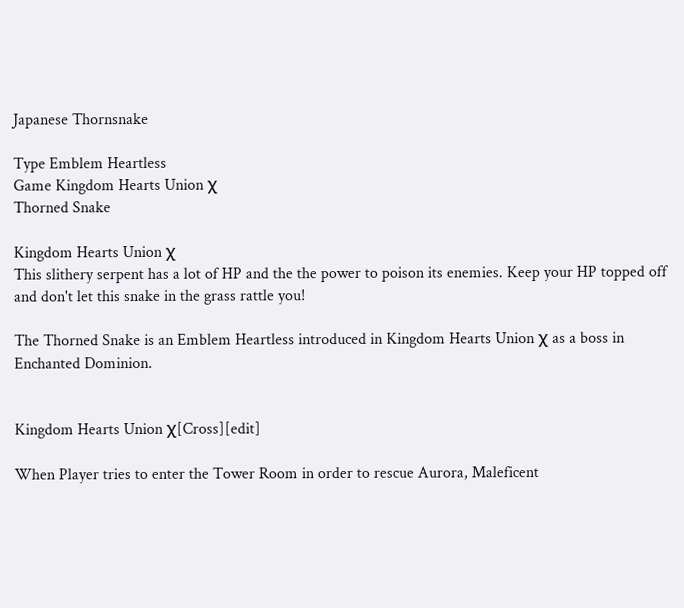Japanese Thornsnake

Type Emblem Heartless
Game Kingdom Hearts Union χ
Thorned Snake

Kingdom Hearts Union χ
This slithery serpent has a lot of HP and the the power to poison its enemies. Keep your HP topped off and don't let this snake in the grass rattle you!

The Thorned Snake is an Emblem Heartless introduced in Kingdom Hearts Union χ as a boss in Enchanted Dominion.


Kingdom Hearts Union χ[Cross][edit]

When Player tries to enter the Tower Room in order to rescue Aurora, Maleficent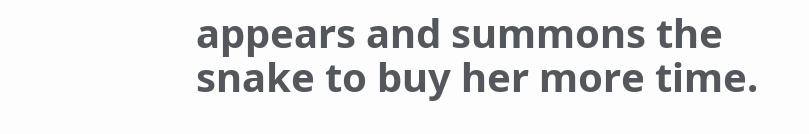appears and summons the snake to buy her more time.